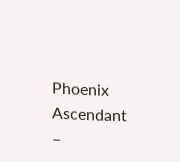Phoenix Ascendant –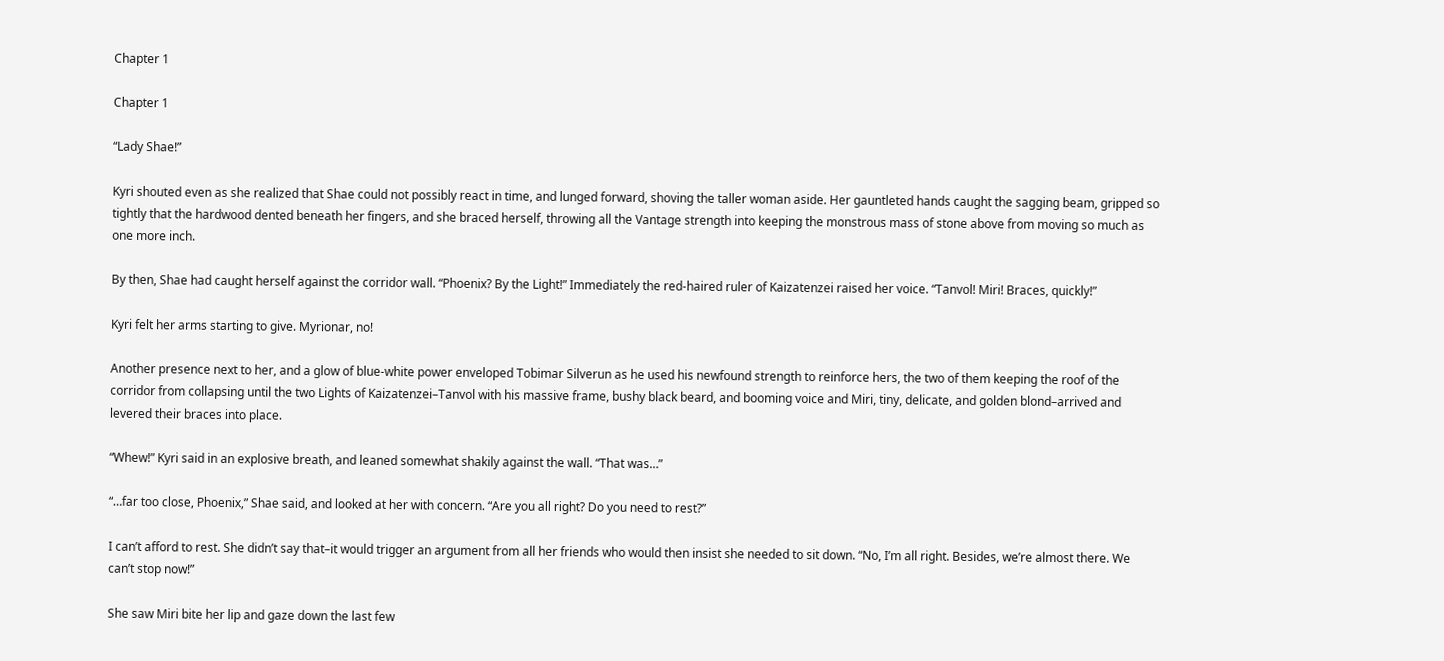Chapter 1

Chapter 1

“Lady Shae!”

Kyri shouted even as she realized that Shae could not possibly react in time, and lunged forward, shoving the taller woman aside. Her gauntleted hands caught the sagging beam, gripped so tightly that the hardwood dented beneath her fingers, and she braced herself, throwing all the Vantage strength into keeping the monstrous mass of stone above from moving so much as one more inch.

By then, Shae had caught herself against the corridor wall. “Phoenix? By the Light!” Immediately the red-haired ruler of Kaizatenzei raised her voice. “Tanvol! Miri! Braces, quickly!”

Kyri felt her arms starting to give. Myrionar, no!

Another presence next to her, and a glow of blue-white power enveloped Tobimar Silverun as he used his newfound strength to reinforce hers, the two of them keeping the roof of the corridor from collapsing until the two Lights of Kaizatenzei–Tanvol with his massive frame, bushy black beard, and booming voice and Miri, tiny, delicate, and golden blond–arrived and levered their braces into place.

“Whew!” Kyri said in an explosive breath, and leaned somewhat shakily against the wall. “That was…”

“…far too close, Phoenix,” Shae said, and looked at her with concern. “Are you all right? Do you need to rest?”

I can’t afford to rest. She didn’t say that–it would trigger an argument from all her friends who would then insist she needed to sit down. “No, I’m all right. Besides, we’re almost there. We can’t stop now!”

She saw Miri bite her lip and gaze down the last few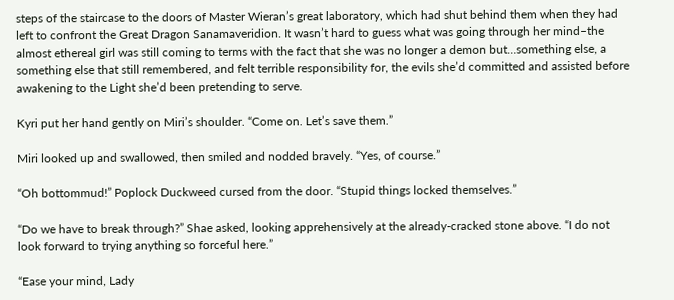steps of the staircase to the doors of Master Wieran’s great laboratory, which had shut behind them when they had left to confront the Great Dragon Sanamaveridion. It wasn’t hard to guess what was going through her mind–the almost ethereal girl was still coming to terms with the fact that she was no longer a demon but…something else, a something else that still remembered, and felt terrible responsibility for, the evils she’d committed and assisted before awakening to the Light she’d been pretending to serve.

Kyri put her hand gently on Miri’s shoulder. “Come on. Let’s save them.”

Miri looked up and swallowed, then smiled and nodded bravely. “Yes, of course.”

“Oh bottommud!” Poplock Duckweed cursed from the door. “Stupid things locked themselves.”

“Do we have to break through?” Shae asked, looking apprehensively at the already-cracked stone above. “I do not look forward to trying anything so forceful here.”

“Ease your mind, Lady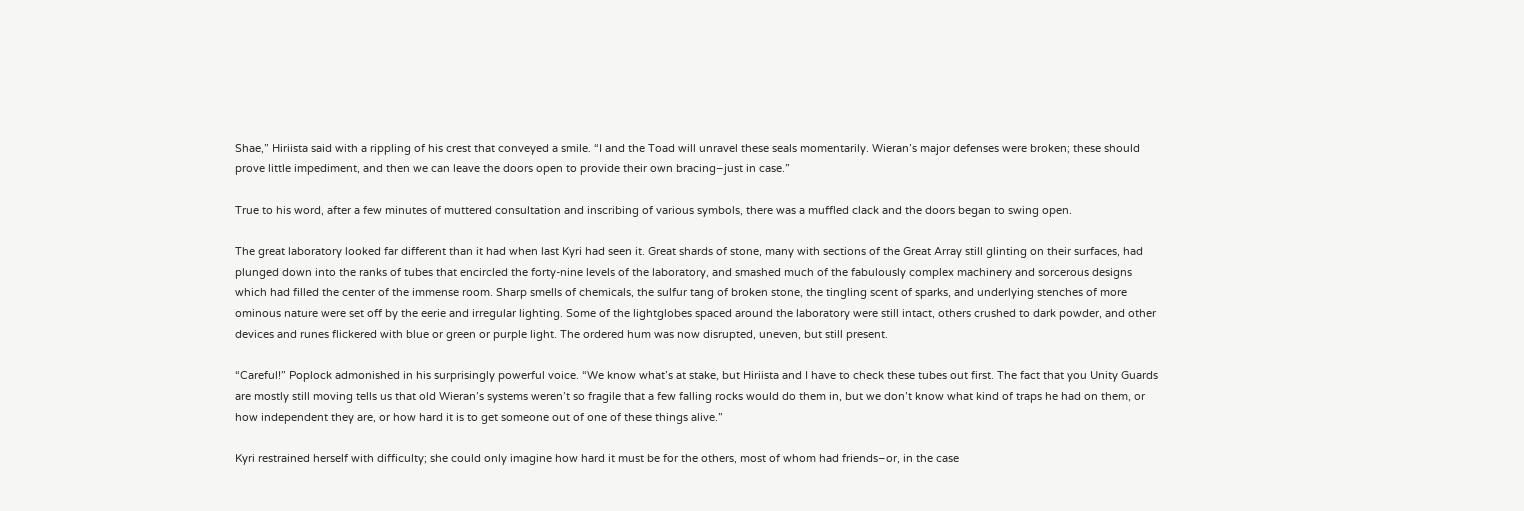Shae,” Hiriista said with a rippling of his crest that conveyed a smile. “I and the Toad will unravel these seals momentarily. Wieran’s major defenses were broken; these should prove little impediment, and then we can leave the doors open to provide their own bracing–just in case.”

True to his word, after a few minutes of muttered consultation and inscribing of various symbols, there was a muffled clack and the doors began to swing open.

The great laboratory looked far different than it had when last Kyri had seen it. Great shards of stone, many with sections of the Great Array still glinting on their surfaces, had plunged down into the ranks of tubes that encircled the forty-nine levels of the laboratory, and smashed much of the fabulously complex machinery and sorcerous designs which had filled the center of the immense room. Sharp smells of chemicals, the sulfur tang of broken stone, the tingling scent of sparks, and underlying stenches of more ominous nature were set off by the eerie and irregular lighting. Some of the lightglobes spaced around the laboratory were still intact, others crushed to dark powder, and other devices and runes flickered with blue or green or purple light. The ordered hum was now disrupted, uneven, but still present.

“Careful!” Poplock admonished in his surprisingly powerful voice. “We know what’s at stake, but Hiriista and I have to check these tubes out first. The fact that you Unity Guards are mostly still moving tells us that old Wieran’s systems weren’t so fragile that a few falling rocks would do them in, but we don’t know what kind of traps he had on them, or how independent they are, or how hard it is to get someone out of one of these things alive.”

Kyri restrained herself with difficulty; she could only imagine how hard it must be for the others, most of whom had friends–or, in the case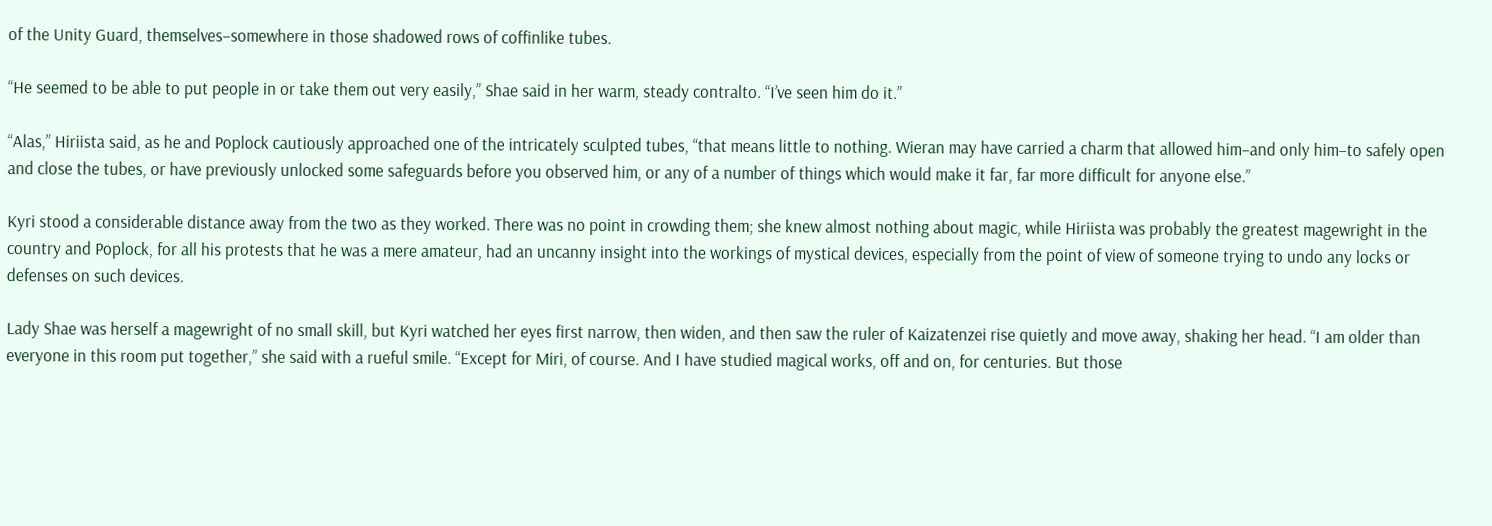of the Unity Guard, themselves–somewhere in those shadowed rows of coffinlike tubes.

“He seemed to be able to put people in or take them out very easily,” Shae said in her warm, steady contralto. “I’ve seen him do it.”

“Alas,” Hiriista said, as he and Poplock cautiously approached one of the intricately sculpted tubes, “that means little to nothing. Wieran may have carried a charm that allowed him–and only him–to safely open and close the tubes, or have previously unlocked some safeguards before you observed him, or any of a number of things which would make it far, far more difficult for anyone else.”

Kyri stood a considerable distance away from the two as they worked. There was no point in crowding them; she knew almost nothing about magic, while Hiriista was probably the greatest magewright in the country and Poplock, for all his protests that he was a mere amateur, had an uncanny insight into the workings of mystical devices, especially from the point of view of someone trying to undo any locks or defenses on such devices.

Lady Shae was herself a magewright of no small skill, but Kyri watched her eyes first narrow, then widen, and then saw the ruler of Kaizatenzei rise quietly and move away, shaking her head. “I am older than everyone in this room put together,” she said with a rueful smile. “Except for Miri, of course. And I have studied magical works, off and on, for centuries. But those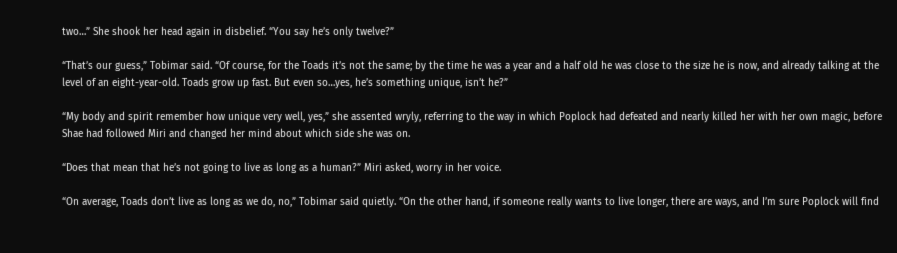two…” She shook her head again in disbelief. “You say he’s only twelve?”

“That’s our guess,” Tobimar said. “Of course, for the Toads it’s not the same; by the time he was a year and a half old he was close to the size he is now, and already talking at the level of an eight-year-old. Toads grow up fast. But even so…yes, he’s something unique, isn’t he?”

“My body and spirit remember how unique very well, yes,” she assented wryly, referring to the way in which Poplock had defeated and nearly killed her with her own magic, before Shae had followed Miri and changed her mind about which side she was on.

“Does that mean that he’s not going to live as long as a human?” Miri asked, worry in her voice.

“On average, Toads don’t live as long as we do, no,” Tobimar said quietly. “On the other hand, if someone really wants to live longer, there are ways, and I’m sure Poplock will find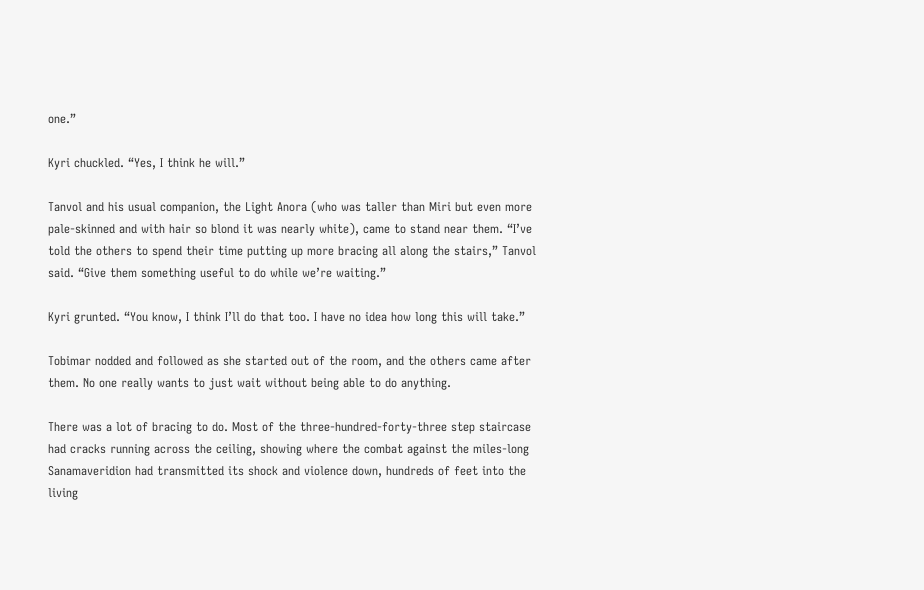one.”

Kyri chuckled. “Yes, I think he will.”

Tanvol and his usual companion, the Light Anora (who was taller than Miri but even more pale-skinned and with hair so blond it was nearly white), came to stand near them. “I’ve told the others to spend their time putting up more bracing all along the stairs,” Tanvol said. “Give them something useful to do while we’re waiting.”

Kyri grunted. “You know, I think I’ll do that too. I have no idea how long this will take.”

Tobimar nodded and followed as she started out of the room, and the others came after them. No one really wants to just wait without being able to do anything.

There was a lot of bracing to do. Most of the three-hundred-forty-three step staircase had cracks running across the ceiling, showing where the combat against the miles-long Sanamaveridion had transmitted its shock and violence down, hundreds of feet into the living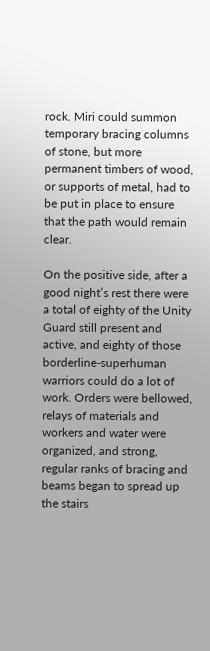rock. Miri could summon temporary bracing columns of stone, but more permanent timbers of wood, or supports of metal, had to be put in place to ensure that the path would remain clear.

On the positive side, after a good night’s rest there were a total of eighty of the Unity Guard still present and active, and eighty of those borderline-superhuman warriors could do a lot of work. Orders were bellowed, relays of materials and workers and water were organized, and strong, regular ranks of bracing and beams began to spread up the stairs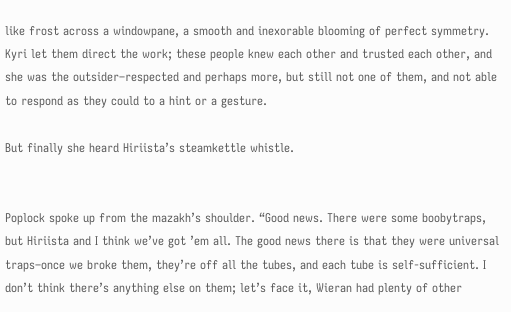like frost across a windowpane, a smooth and inexorable blooming of perfect symmetry. Kyri let them direct the work; these people knew each other and trusted each other, and she was the outsider–respected and perhaps more, but still not one of them, and not able to respond as they could to a hint or a gesture.

But finally she heard Hiriista’s steamkettle whistle.


Poplock spoke up from the mazakh’s shoulder. “Good news. There were some boobytraps, but Hiriista and I think we’ve got ’em all. The good news there is that they were universal traps–once we broke them, they’re off all the tubes, and each tube is self-sufficient. I don’t think there’s anything else on them; let’s face it, Wieran had plenty of other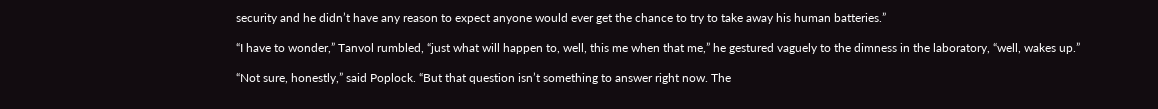security and he didn’t have any reason to expect anyone would ever get the chance to try to take away his human batteries.”

“I have to wonder,” Tanvol rumbled, “just what will happen to, well, this me when that me,” he gestured vaguely to the dimness in the laboratory, “well, wakes up.”

“Not sure, honestly,” said Poplock. “But that question isn’t something to answer right now. The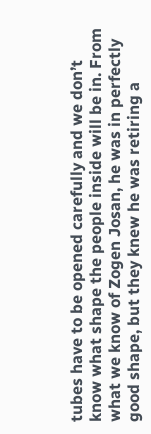tubes have to be opened carefully and we don’t know what shape the people inside will be in. From what we know of Zogen Josan, he was in perfectly good shape, but they knew he was retiring a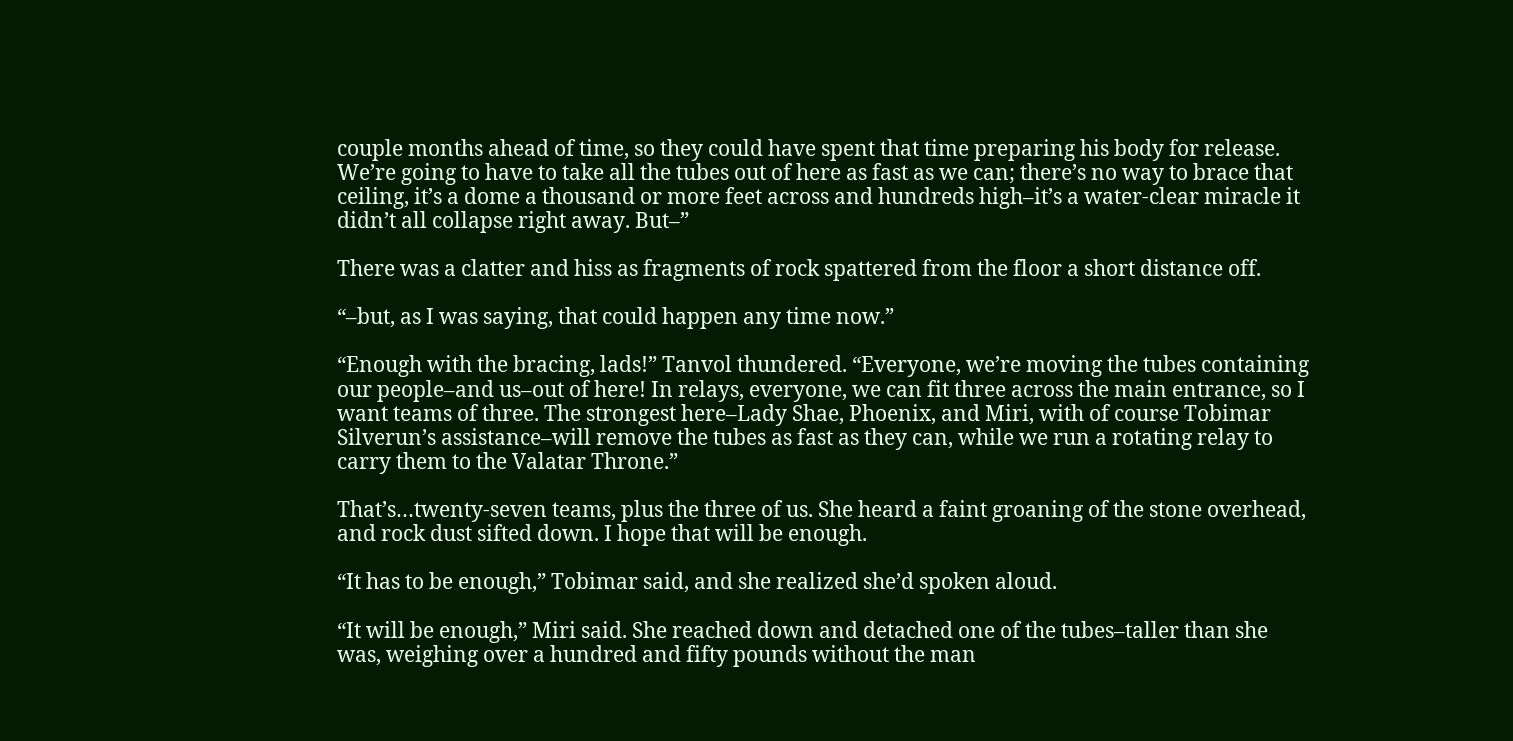couple months ahead of time, so they could have spent that time preparing his body for release. We’re going to have to take all the tubes out of here as fast as we can; there’s no way to brace that ceiling, it’s a dome a thousand or more feet across and hundreds high–it’s a water-clear miracle it didn’t all collapse right away. But–”

There was a clatter and hiss as fragments of rock spattered from the floor a short distance off.

“–but, as I was saying, that could happen any time now.”

“Enough with the bracing, lads!” Tanvol thundered. “Everyone, we’re moving the tubes containing our people–and us–out of here! In relays, everyone, we can fit three across the main entrance, so I want teams of three. The strongest here–Lady Shae, Phoenix, and Miri, with of course Tobimar Silverun’s assistance–will remove the tubes as fast as they can, while we run a rotating relay to carry them to the Valatar Throne.”

That’s…twenty-seven teams, plus the three of us. She heard a faint groaning of the stone overhead, and rock dust sifted down. I hope that will be enough.

“It has to be enough,” Tobimar said, and she realized she’d spoken aloud.

“It will be enough,” Miri said. She reached down and detached one of the tubes–taller than she was, weighing over a hundred and fifty pounds without the man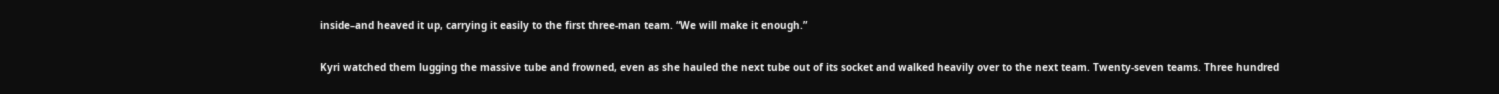inside–and heaved it up, carrying it easily to the first three-man team. “We will make it enough.”

Kyri watched them lugging the massive tube and frowned, even as she hauled the next tube out of its socket and walked heavily over to the next team. Twenty-seven teams. Three hundred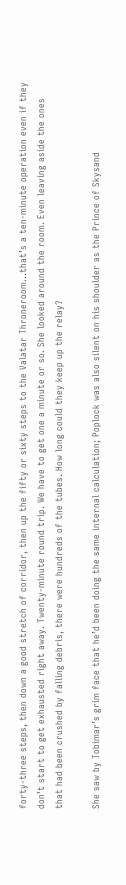forty-three steps, then down a good stretch of corridor, then up the fifty or sixty steps to the Valatar Throneroom…that’s a ten-minute operation even if they don’t start to get exhausted right away. Twenty-minute round trip. We have to get one a minute or so. She looked around the room. Even leaving aside the ones that had been crushed by falling debris, there were hundreds of the tubes. How long could they keep up the relay?

She saw by Tobimar’s grim face that he’d been doing the same internal calculation; Poplock was also silent on his shoulder as the Prince of Skysand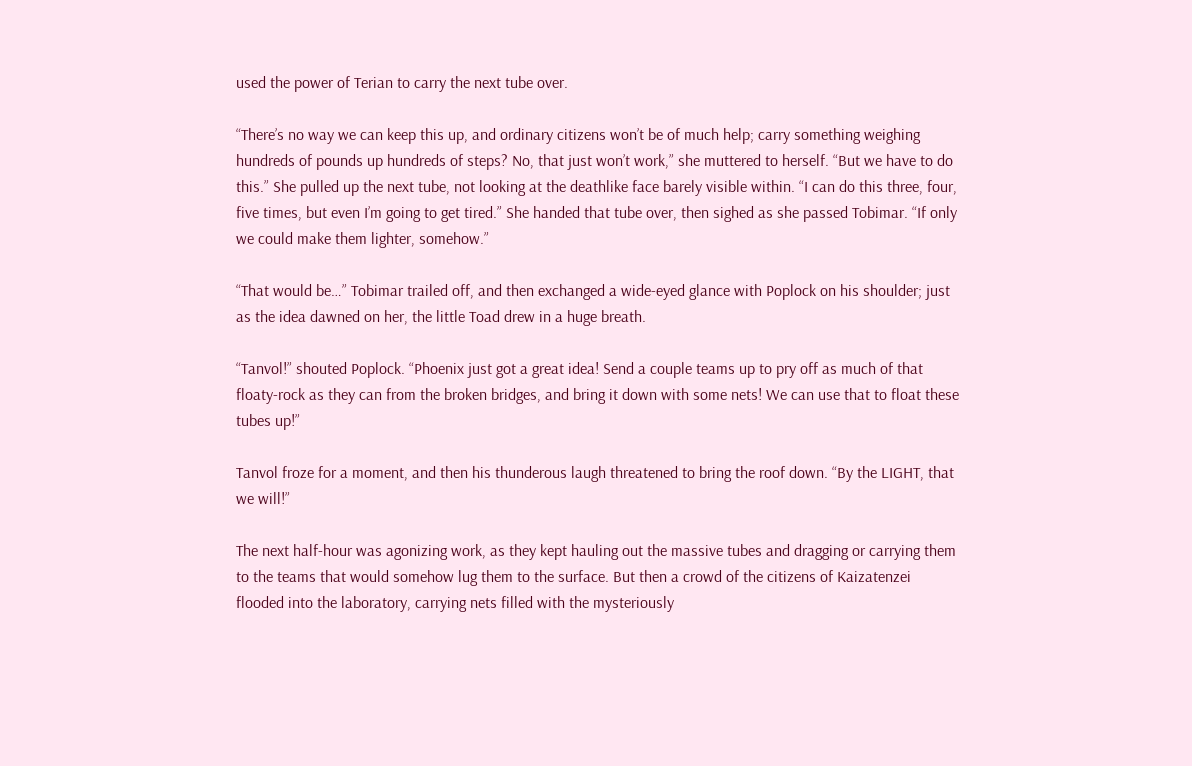used the power of Terian to carry the next tube over.

“There’s no way we can keep this up, and ordinary citizens won’t be of much help; carry something weighing hundreds of pounds up hundreds of steps? No, that just won’t work,” she muttered to herself. “But we have to do this.” She pulled up the next tube, not looking at the deathlike face barely visible within. “I can do this three, four, five times, but even I’m going to get tired.” She handed that tube over, then sighed as she passed Tobimar. “If only we could make them lighter, somehow.”

“That would be…” Tobimar trailed off, and then exchanged a wide-eyed glance with Poplock on his shoulder; just as the idea dawned on her, the little Toad drew in a huge breath.

“Tanvol!” shouted Poplock. “Phoenix just got a great idea! Send a couple teams up to pry off as much of that floaty-rock as they can from the broken bridges, and bring it down with some nets! We can use that to float these tubes up!”

Tanvol froze for a moment, and then his thunderous laugh threatened to bring the roof down. “By the LIGHT, that we will!”

The next half-hour was agonizing work, as they kept hauling out the massive tubes and dragging or carrying them to the teams that would somehow lug them to the surface. But then a crowd of the citizens of Kaizatenzei flooded into the laboratory, carrying nets filled with the mysteriously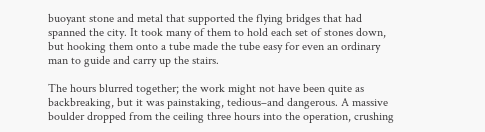buoyant stone and metal that supported the flying bridges that had spanned the city. It took many of them to hold each set of stones down, but hooking them onto a tube made the tube easy for even an ordinary man to guide and carry up the stairs.

The hours blurred together; the work might not have been quite as backbreaking, but it was painstaking, tedious–and dangerous. A massive boulder dropped from the ceiling three hours into the operation, crushing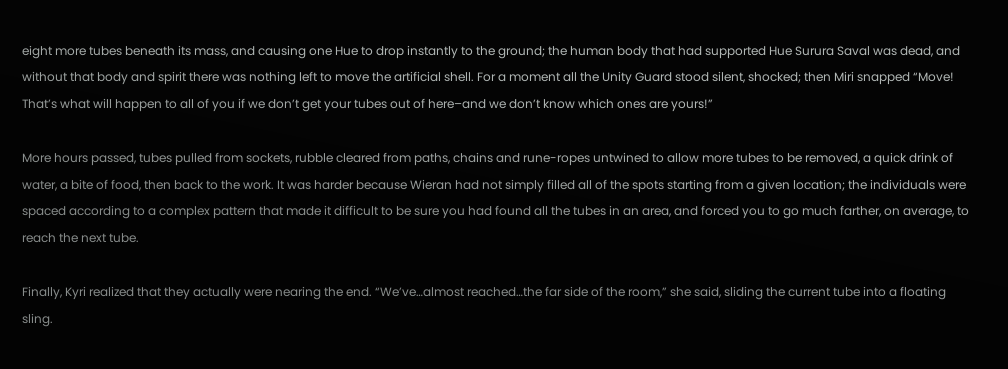eight more tubes beneath its mass, and causing one Hue to drop instantly to the ground; the human body that had supported Hue Surura Saval was dead, and without that body and spirit there was nothing left to move the artificial shell. For a moment all the Unity Guard stood silent, shocked; then Miri snapped “Move! That’s what will happen to all of you if we don’t get your tubes out of here–and we don’t know which ones are yours!”

More hours passed, tubes pulled from sockets, rubble cleared from paths, chains and rune-ropes untwined to allow more tubes to be removed, a quick drink of water, a bite of food, then back to the work. It was harder because Wieran had not simply filled all of the spots starting from a given location; the individuals were spaced according to a complex pattern that made it difficult to be sure you had found all the tubes in an area, and forced you to go much farther, on average, to reach the next tube.

Finally, Kyri realized that they actually were nearing the end. “We’ve…almost reached…the far side of the room,” she said, sliding the current tube into a floating sling.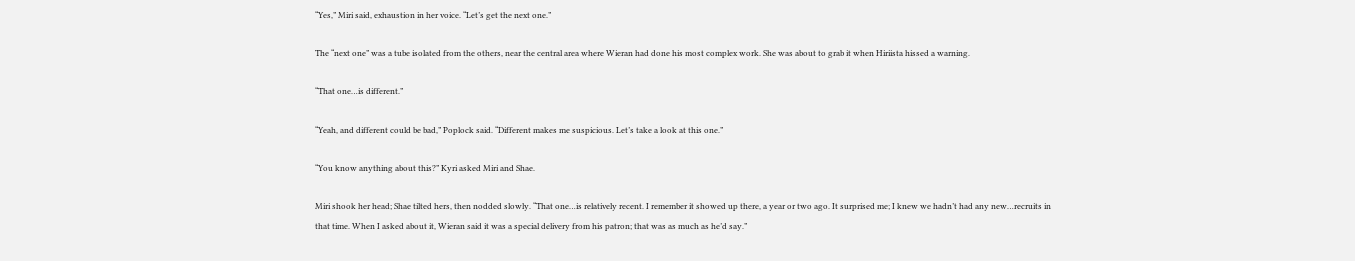“Yes,” Miri said, exhaustion in her voice. “Let’s get the next one.”

The “next one” was a tube isolated from the others, near the central area where Wieran had done his most complex work. She was about to grab it when Hiriista hissed a warning.

“That one…is different.”

“Yeah, and different could be bad,” Poplock said. “Different makes me suspicious. Let’s take a look at this one.”

“You know anything about this?” Kyri asked Miri and Shae.

Miri shook her head; Shae tilted hers, then nodded slowly. “That one…is relatively recent. I remember it showed up there, a year or two ago. It surprised me; I knew we hadn’t had any new…recruits in that time. When I asked about it, Wieran said it was a special delivery from his patron; that was as much as he’d say.”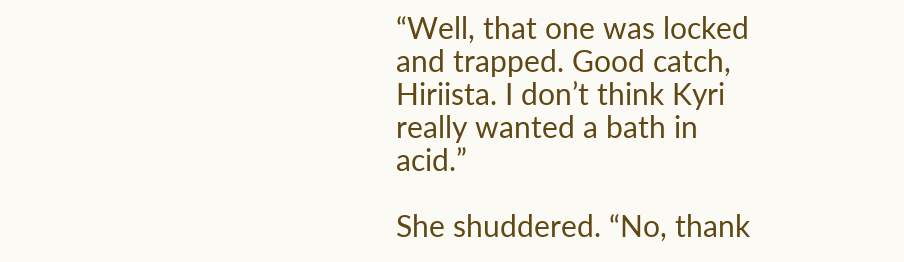“Well, that one was locked and trapped. Good catch, Hiriista. I don’t think Kyri really wanted a bath in acid.”

She shuddered. “No, thank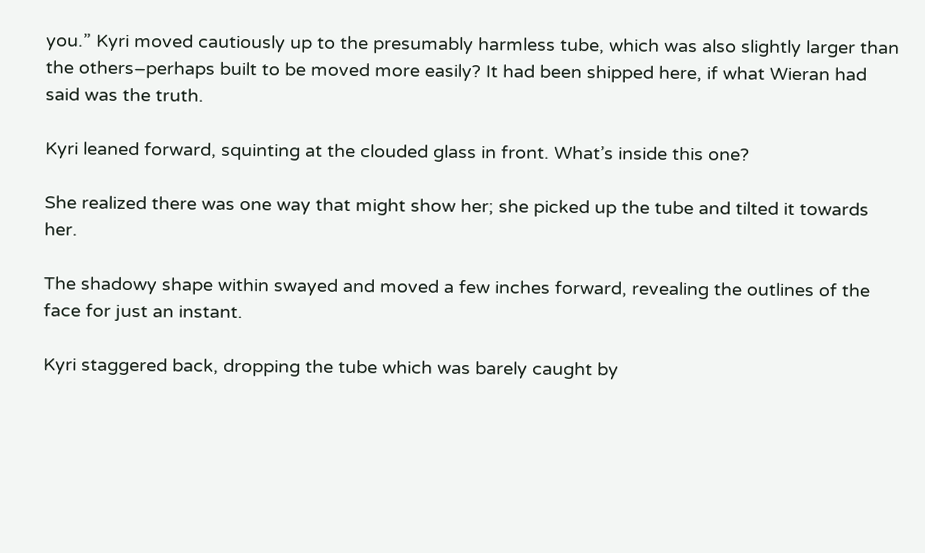you.” Kyri moved cautiously up to the presumably harmless tube, which was also slightly larger than the others–perhaps built to be moved more easily? It had been shipped here, if what Wieran had said was the truth.

Kyri leaned forward, squinting at the clouded glass in front. What’s inside this one?

She realized there was one way that might show her; she picked up the tube and tilted it towards her.

The shadowy shape within swayed and moved a few inches forward, revealing the outlines of the face for just an instant.

Kyri staggered back, dropping the tube which was barely caught by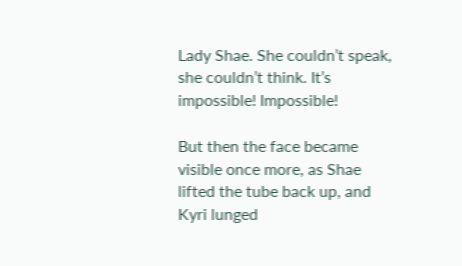Lady Shae. She couldn’t speak, she couldn’t think. It’s impossible! Impossible!

But then the face became visible once more, as Shae lifted the tube back up, and Kyri lunged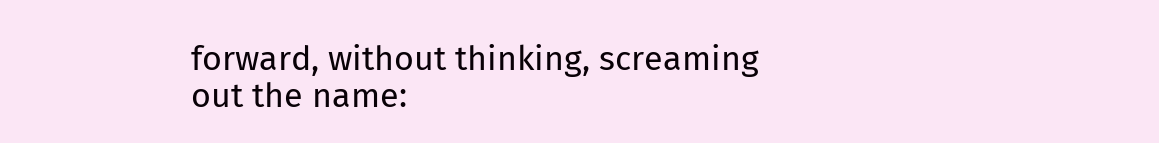forward, without thinking, screaming out the name: